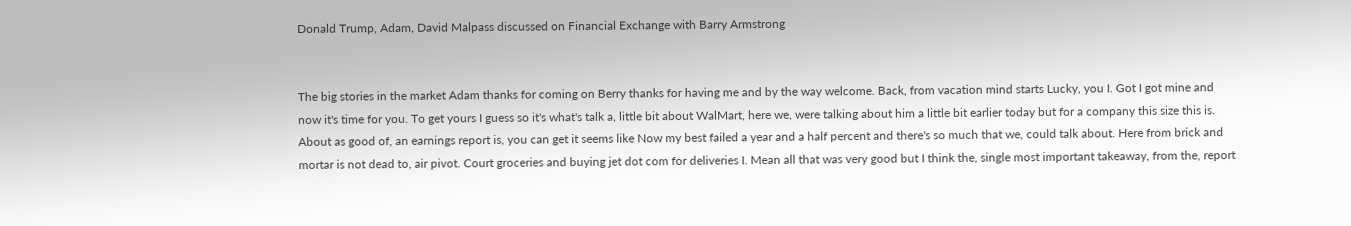Donald Trump, Adam, David Malpass discussed on Financial Exchange with Barry Armstrong


The big stories in the market Adam thanks for coming on Berry thanks for having me and by the way welcome. Back, from vacation mind starts Lucky, you I. Got I got mine and now it's time for you. To get yours I guess so it's what's talk a, little bit about WalMart, here we, were talking about him a little bit earlier today but for a company this size this is. About as good of, an earnings report is, you can get it seems like Now my best failed a year and a half percent and there's so much that we, could talk about. Here from brick and mortar is not dead to, air pivot. Court groceries and buying jet dot com for deliveries I. Mean all that was very good but I think the, single most important takeaway, from the, report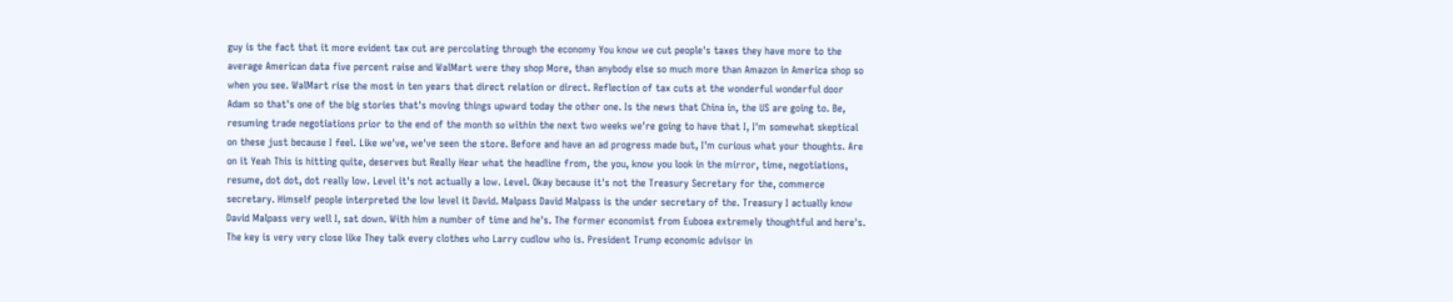guy is the fact that it more evident tax cut are percolating through the economy You know we cut people's taxes they have more to the average American data five percent raise and WalMart were they shop More, than anybody else so much more than Amazon in America shop so when you see. WalMart rise the most in ten years that direct relation or direct. Reflection of tax cuts at the wonderful wonderful door Adam so that's one of the big stories that's moving things upward today the other one. Is the news that China in, the US are going to. Be, resuming trade negotiations prior to the end of the month so within the next two weeks we're going to have that I, I'm somewhat skeptical on these just because I feel. Like we've, we've seen the store. Before and have an ad progress made but, I'm curious what your thoughts. Are on it Yeah This is hitting quite, deserves but Really Hear what the headline from, the you, know you look in the mirror, time, negotiations, resume, dot dot, dot really low. Level it's not actually a low. Level. Okay because it's not the Treasury Secretary for the, commerce secretary. Himself people interpreted the low level it David. Malpass David Malpass is the under secretary of the. Treasury I actually know David Malpass very well I, sat down. With him a number of time and he's. The former economist from Euboea extremely thoughtful and here's. The key is very very close like They talk every clothes who Larry cudlow who is. President Trump economic advisor in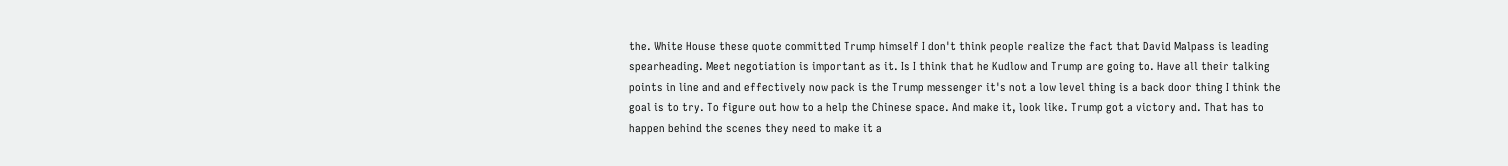the. White House these quote committed Trump himself I don't think people realize the fact that David Malpass is leading spearheading. Meet negotiation is important as it. Is I think that he Kudlow and Trump are going to. Have all their talking points in line and and effectively now pack is the Trump messenger it's not a low level thing is a back door thing I think the goal is to try. To figure out how to a help the Chinese space. And make it, look like. Trump got a victory and. That has to happen behind the scenes they need to make it a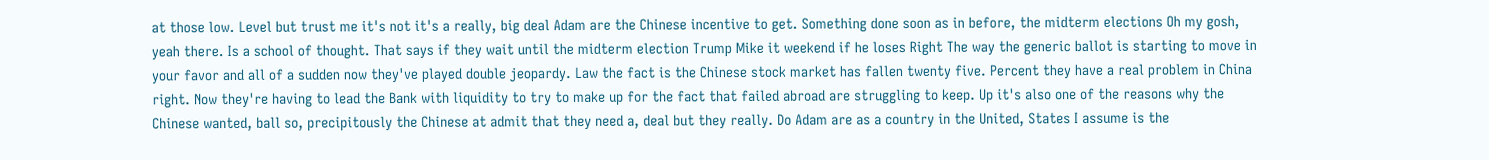at those low. Level but trust me it's not it's a really, big deal Adam are the Chinese incentive to get. Something done soon as in before, the midterm elections Oh my gosh, yeah there. Is a school of thought. That says if they wait until the midterm election Trump Mike it weekend if he loses Right The way the generic ballot is starting to move in your favor and all of a sudden now they've played double jeopardy. Law the fact is the Chinese stock market has fallen twenty five. Percent they have a real problem in China right. Now they're having to lead the Bank with liquidity to try to make up for the fact that failed abroad are struggling to keep. Up it's also one of the reasons why the Chinese wanted, ball so, precipitously the Chinese at admit that they need a, deal but they really. Do Adam are as a country in the United, States I assume is the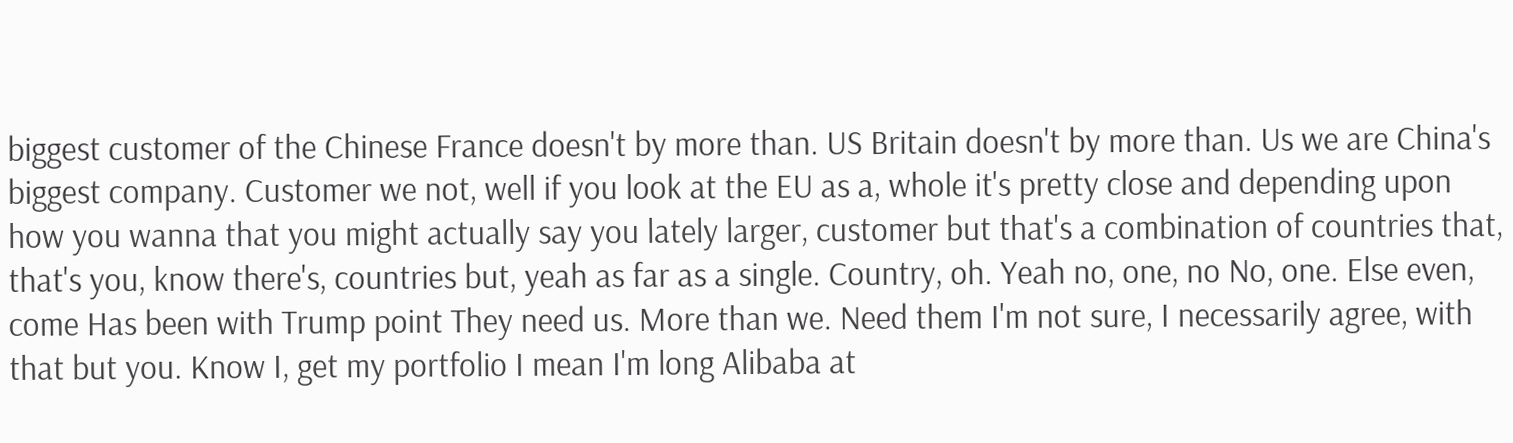biggest customer of the Chinese France doesn't by more than. US Britain doesn't by more than. Us we are China's biggest company. Customer we not, well if you look at the EU as a, whole it's pretty close and depending upon how you wanna that you might actually say you lately larger, customer but that's a combination of countries that, that's you, know there's, countries but, yeah as far as a single. Country, oh. Yeah no, one, no No, one. Else even, come Has been with Trump point They need us. More than we. Need them I'm not sure, I necessarily agree, with that but you. Know I, get my portfolio I mean I'm long Alibaba at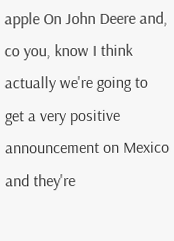apple On John Deere and, co you, know I think actually we're going to get a very positive announcement on Mexico and they're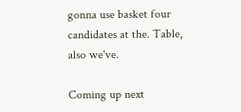gonna use basket four candidates at the. Table, also we've.

Coming up next